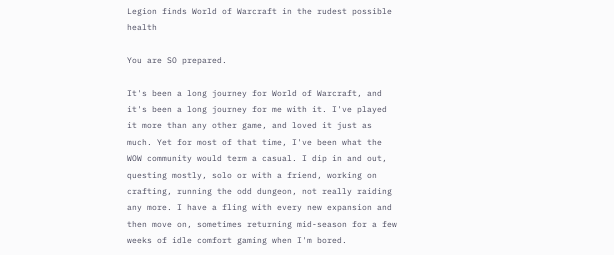Legion finds World of Warcraft in the rudest possible health

You are SO prepared.

It's been a long journey for World of Warcraft, and it's been a long journey for me with it. I've played it more than any other game, and loved it just as much. Yet for most of that time, I've been what the WOW community would term a casual. I dip in and out, questing mostly, solo or with a friend, working on crafting, running the odd dungeon, not really raiding any more. I have a fling with every new expansion and then move on, sometimes returning mid-season for a few weeks of idle comfort gaming when I'm bored.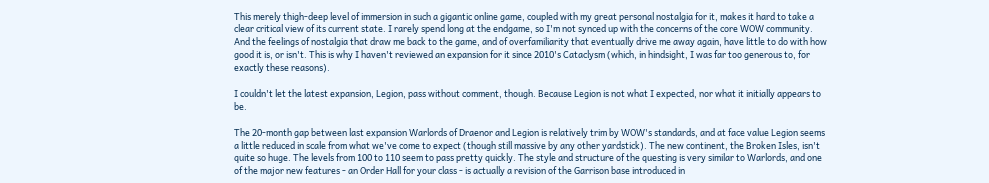This merely thigh-deep level of immersion in such a gigantic online game, coupled with my great personal nostalgia for it, makes it hard to take a clear critical view of its current state. I rarely spend long at the endgame, so I'm not synced up with the concerns of the core WOW community. And the feelings of nostalgia that draw me back to the game, and of overfamiliarity that eventually drive me away again, have little to do with how good it is, or isn't. This is why I haven't reviewed an expansion for it since 2010's Cataclysm (which, in hindsight, I was far too generous to, for exactly these reasons).

I couldn't let the latest expansion, Legion, pass without comment, though. Because Legion is not what I expected, nor what it initially appears to be.

The 20-month gap between last expansion Warlords of Draenor and Legion is relatively trim by WOW's standards, and at face value Legion seems a little reduced in scale from what we've come to expect (though still massive by any other yardstick). The new continent, the Broken Isles, isn't quite so huge. The levels from 100 to 110 seem to pass pretty quickly. The style and structure of the questing is very similar to Warlords, and one of the major new features - an Order Hall for your class - is actually a revision of the Garrison base introduced in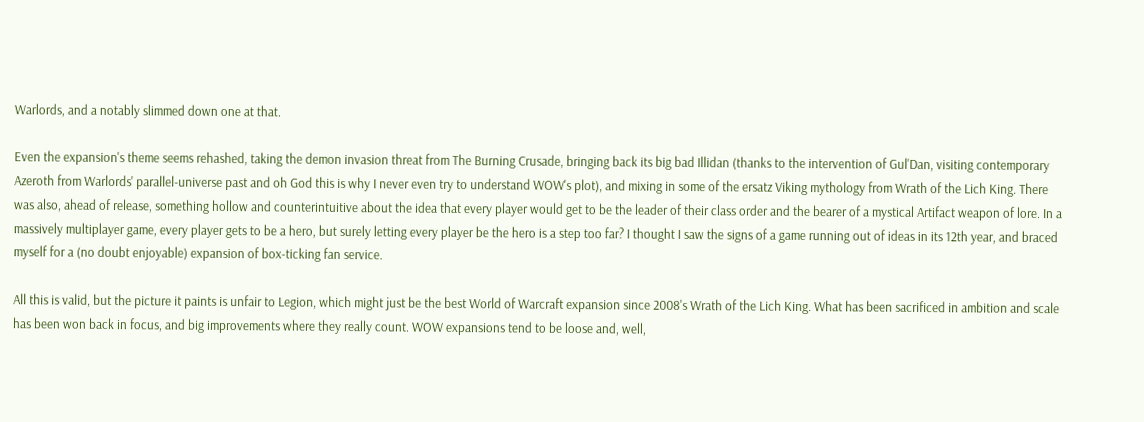Warlords, and a notably slimmed down one at that.

Even the expansion's theme seems rehashed, taking the demon invasion threat from The Burning Crusade, bringing back its big bad Illidan (thanks to the intervention of Gul'Dan, visiting contemporary Azeroth from Warlords' parallel-universe past and oh God this is why I never even try to understand WOW's plot), and mixing in some of the ersatz Viking mythology from Wrath of the Lich King. There was also, ahead of release, something hollow and counterintuitive about the idea that every player would get to be the leader of their class order and the bearer of a mystical Artifact weapon of lore. In a massively multiplayer game, every player gets to be a hero, but surely letting every player be the hero is a step too far? I thought I saw the signs of a game running out of ideas in its 12th year, and braced myself for a (no doubt enjoyable) expansion of box-ticking fan service.

All this is valid, but the picture it paints is unfair to Legion, which might just be the best World of Warcraft expansion since 2008's Wrath of the Lich King. What has been sacrificed in ambition and scale has been won back in focus, and big improvements where they really count. WOW expansions tend to be loose and, well,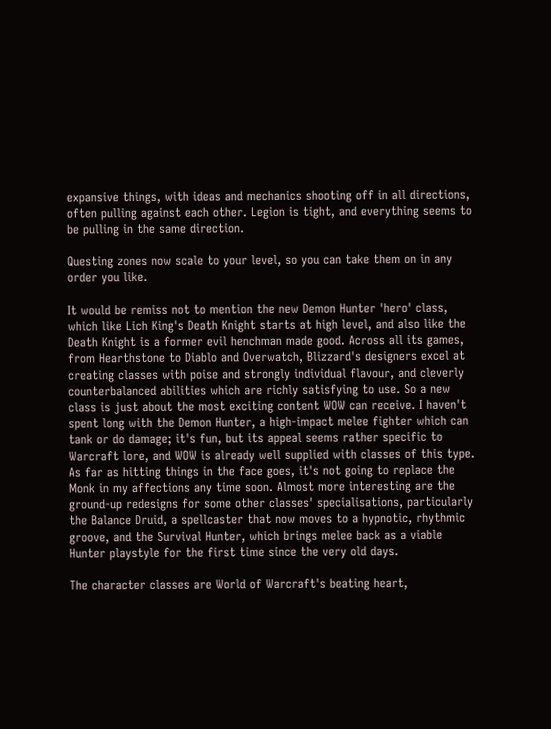expansive things, with ideas and mechanics shooting off in all directions, often pulling against each other. Legion is tight, and everything seems to be pulling in the same direction.

Questing zones now scale to your level, so you can take them on in any order you like.

It would be remiss not to mention the new Demon Hunter 'hero' class, which like Lich King's Death Knight starts at high level, and also like the Death Knight is a former evil henchman made good. Across all its games, from Hearthstone to Diablo and Overwatch, Blizzard's designers excel at creating classes with poise and strongly individual flavour, and cleverly counterbalanced abilities which are richly satisfying to use. So a new class is just about the most exciting content WOW can receive. I haven't spent long with the Demon Hunter, a high-impact melee fighter which can tank or do damage; it's fun, but its appeal seems rather specific to Warcraft lore, and WOW is already well supplied with classes of this type. As far as hitting things in the face goes, it's not going to replace the Monk in my affections any time soon. Almost more interesting are the ground-up redesigns for some other classes' specialisations, particularly the Balance Druid, a spellcaster that now moves to a hypnotic, rhythmic groove, and the Survival Hunter, which brings melee back as a viable Hunter playstyle for the first time since the very old days.

The character classes are World of Warcraft's beating heart,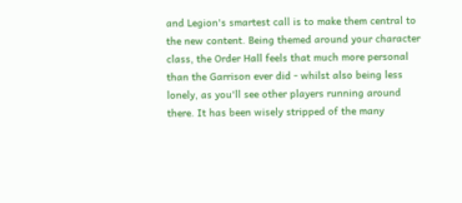and Legion's smartest call is to make them central to the new content. Being themed around your character class, the Order Hall feels that much more personal than the Garrison ever did - whilst also being less lonely, as you'll see other players running around there. It has been wisely stripped of the many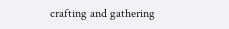crafting and gathering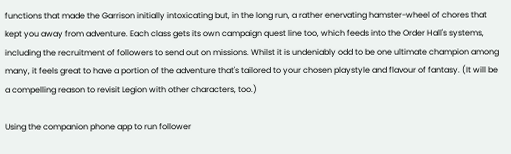functions that made the Garrison initially intoxicating but, in the long run, a rather enervating hamster-wheel of chores that kept you away from adventure. Each class gets its own campaign quest line too, which feeds into the Order Hall's systems, including the recruitment of followers to send out on missions. Whilst it is undeniably odd to be one ultimate champion among many, it feels great to have a portion of the adventure that's tailored to your chosen playstyle and flavour of fantasy. (It will be a compelling reason to revisit Legion with other characters, too.)

Using the companion phone app to run follower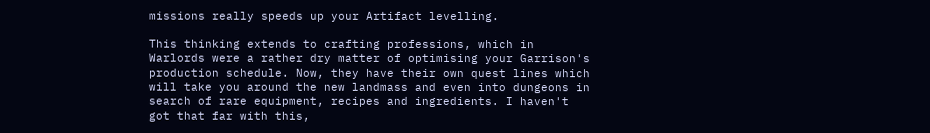missions really speeds up your Artifact levelling.

This thinking extends to crafting professions, which in Warlords were a rather dry matter of optimising your Garrison's production schedule. Now, they have their own quest lines which will take you around the new landmass and even into dungeons in search of rare equipment, recipes and ingredients. I haven't got that far with this,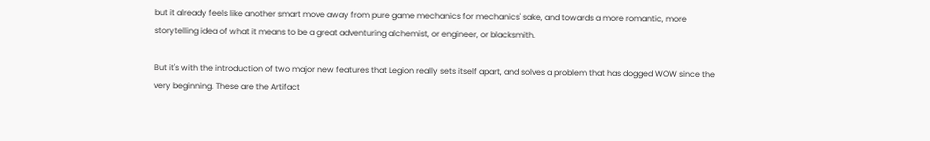but it already feels like another smart move away from pure game mechanics for mechanics' sake, and towards a more romantic, more storytelling idea of what it means to be a great adventuring alchemist, or engineer, or blacksmith.

But it's with the introduction of two major new features that Legion really sets itself apart, and solves a problem that has dogged WOW since the very beginning. These are the Artifact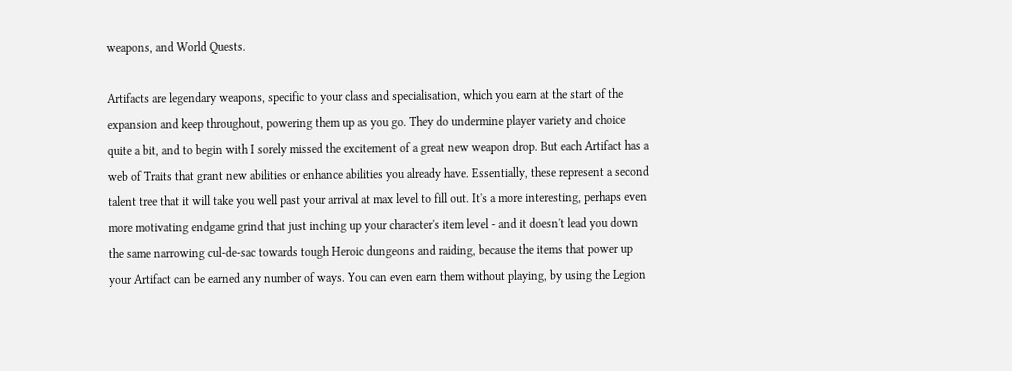weapons, and World Quests.

Artifacts are legendary weapons, specific to your class and specialisation, which you earn at the start of the expansion and keep throughout, powering them up as you go. They do undermine player variety and choice quite a bit, and to begin with I sorely missed the excitement of a great new weapon drop. But each Artifact has a web of Traits that grant new abilities or enhance abilities you already have. Essentially, these represent a second talent tree that it will take you well past your arrival at max level to fill out. It's a more interesting, perhaps even more motivating endgame grind that just inching up your character's item level - and it doesn't lead you down the same narrowing cul-de-sac towards tough Heroic dungeons and raiding, because the items that power up your Artifact can be earned any number of ways. You can even earn them without playing, by using the Legion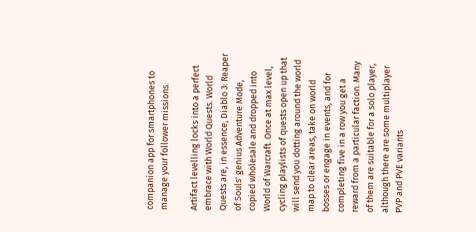companion app for smartphones to manage your follower missions.

Artifact levelling locks into a perfect embrace with World Quests. World Quests are, in essence, Diablo 3: Reaper of Souls' genius Adventure Mode, copied wholesale and dropped into World of Warcraft. Once at max level, cycling playlists of quests open up that will send you dotting around the world map to clear areas, take on world bosses or engage in events, and for completing five in a row you get a reward from a particular faction. Many of them are suitable for a solo player, although there are some multiplayer PVP and PVE variants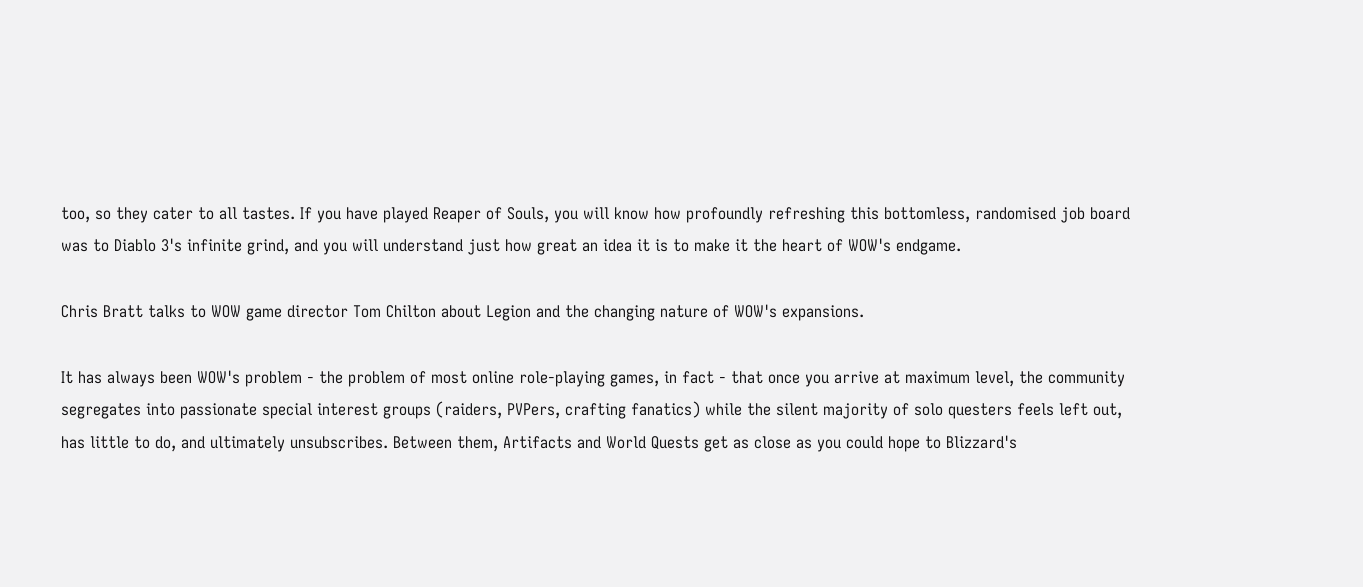too, so they cater to all tastes. If you have played Reaper of Souls, you will know how profoundly refreshing this bottomless, randomised job board was to Diablo 3's infinite grind, and you will understand just how great an idea it is to make it the heart of WOW's endgame.

Chris Bratt talks to WOW game director Tom Chilton about Legion and the changing nature of WOW's expansions.

It has always been WOW's problem - the problem of most online role-playing games, in fact - that once you arrive at maximum level, the community segregates into passionate special interest groups (raiders, PVPers, crafting fanatics) while the silent majority of solo questers feels left out, has little to do, and ultimately unsubscribes. Between them, Artifacts and World Quests get as close as you could hope to Blizzard's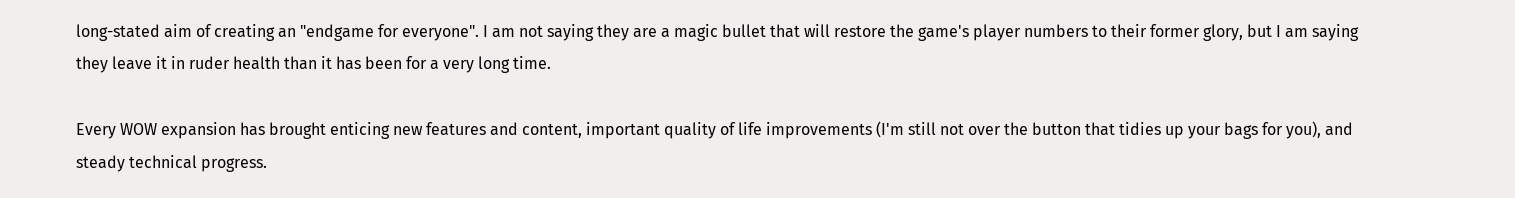long-stated aim of creating an "endgame for everyone". I am not saying they are a magic bullet that will restore the game's player numbers to their former glory, but I am saying they leave it in ruder health than it has been for a very long time.

Every WOW expansion has brought enticing new features and content, important quality of life improvements (I'm still not over the button that tidies up your bags for you), and steady technical progress.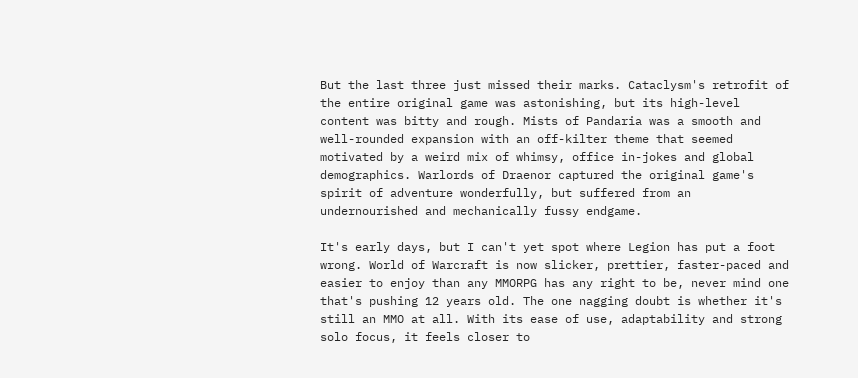But the last three just missed their marks. Cataclysm's retrofit of the entire original game was astonishing, but its high-level content was bitty and rough. Mists of Pandaria was a smooth and well-rounded expansion with an off-kilter theme that seemed motivated by a weird mix of whimsy, office in-jokes and global demographics. Warlords of Draenor captured the original game's spirit of adventure wonderfully, but suffered from an undernourished and mechanically fussy endgame.

It's early days, but I can't yet spot where Legion has put a foot wrong. World of Warcraft is now slicker, prettier, faster-paced and easier to enjoy than any MMORPG has any right to be, never mind one that's pushing 12 years old. The one nagging doubt is whether it's still an MMO at all. With its ease of use, adaptability and strong solo focus, it feels closer to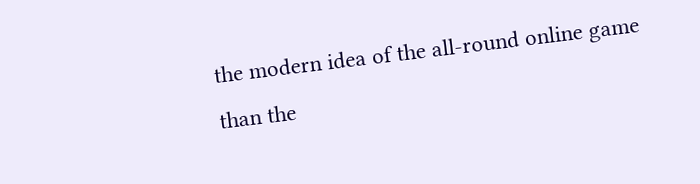the modern idea of the all-round online game than the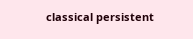classical persistent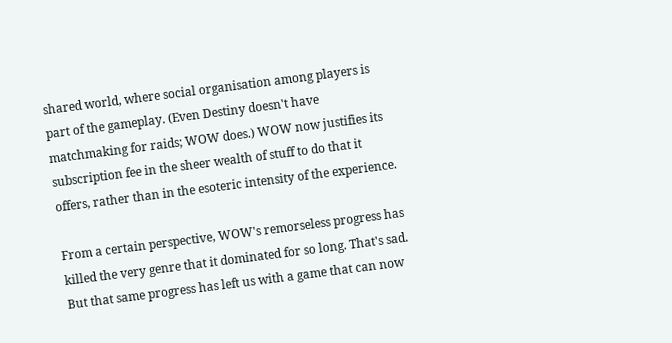shared world, where social organisation among players is part of the gameplay. (Even Destiny doesn't have matchmaking for raids; WOW does.) WOW now justifies its subscription fee in the sheer wealth of stuff to do that it offers, rather than in the esoteric intensity of the experience.

From a certain perspective, WOW's remorseless progress has killed the very genre that it dominated for so long. That's sad. But that same progress has left us with a game that can now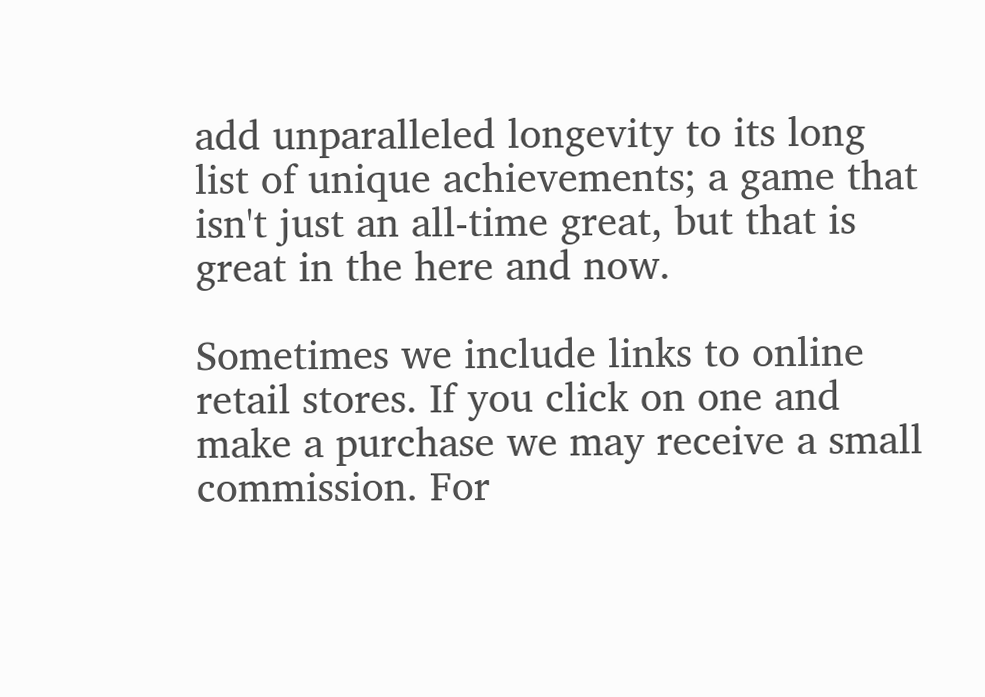add unparalleled longevity to its long list of unique achievements; a game that isn't just an all-time great, but that is great in the here and now.

Sometimes we include links to online retail stores. If you click on one and make a purchase we may receive a small commission. For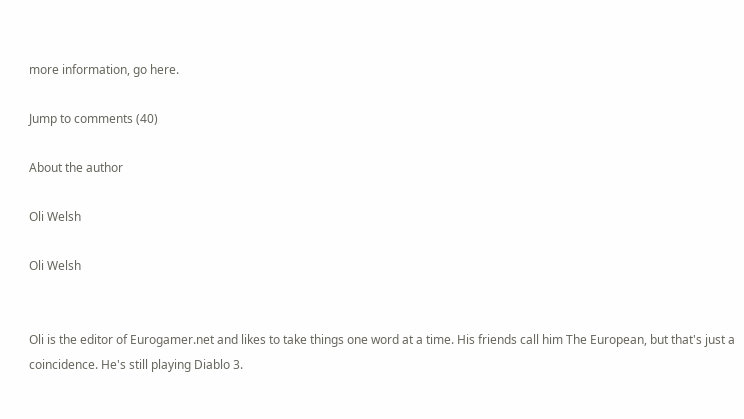more information, go here.

Jump to comments (40)

About the author

Oli Welsh

Oli Welsh


Oli is the editor of Eurogamer.net and likes to take things one word at a time. His friends call him The European, but that's just a coincidence. He's still playing Diablo 3.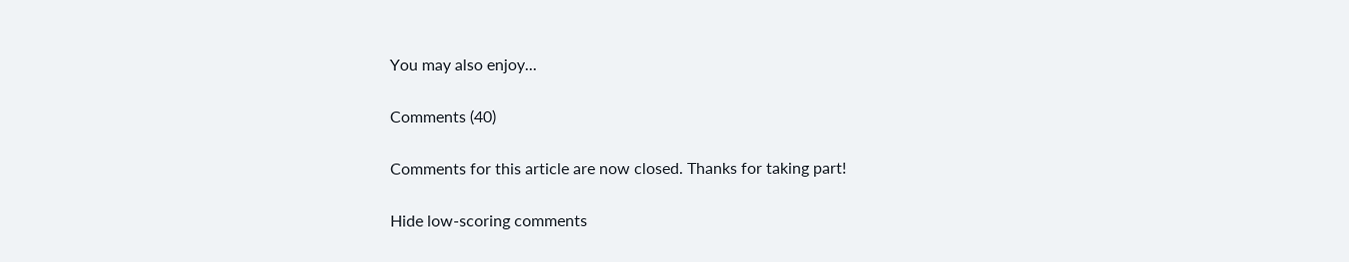You may also enjoy...

Comments (40)

Comments for this article are now closed. Thanks for taking part!

Hide low-scoring comments